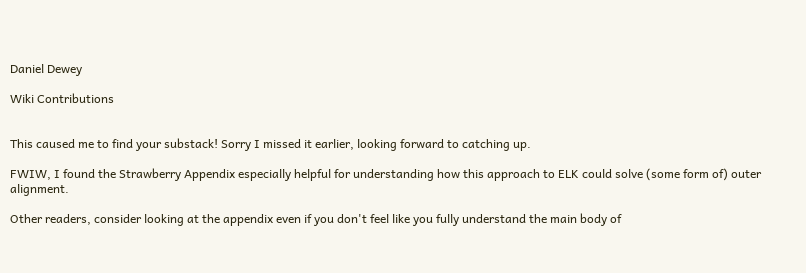Daniel Dewey

Wiki Contributions


This caused me to find your substack! Sorry I missed it earlier, looking forward to catching up.

FWIW, I found the Strawberry Appendix especially helpful for understanding how this approach to ELK could solve (some form of) outer alignment.

Other readers, consider looking at the appendix even if you don't feel like you fully understand the main body of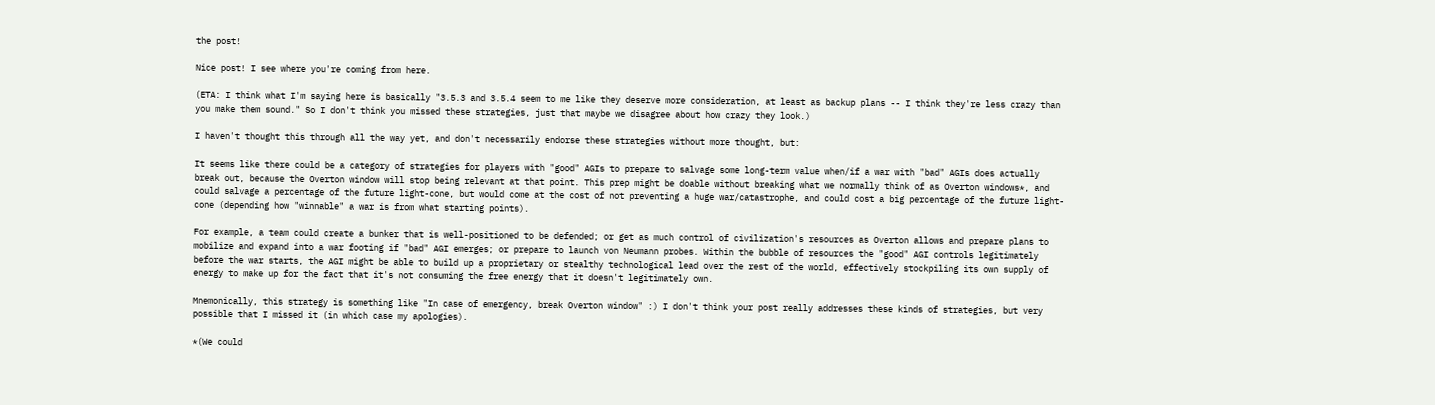the post!

Nice post! I see where you're coming from here.

(ETA: I think what I'm saying here is basically "3.5.3 and 3.5.4 seem to me like they deserve more consideration, at least as backup plans -- I think they're less crazy than you make them sound." So I don't think you missed these strategies, just that maybe we disagree about how crazy they look.)

I haven't thought this through all the way yet, and don't necessarily endorse these strategies without more thought, but:

It seems like there could be a category of strategies for players with "good" AGIs to prepare to salvage some long-term value when/if a war with "bad" AGIs does actually break out, because the Overton window will stop being relevant at that point. This prep might be doable without breaking what we normally think of as Overton windows*, and could salvage a percentage of the future light-cone, but would come at the cost of not preventing a huge war/catastrophe, and could cost a big percentage of the future light-cone (depending how "winnable" a war is from what starting points).

For example, a team could create a bunker that is well-positioned to be defended; or get as much control of civilization's resources as Overton allows and prepare plans to mobilize and expand into a war footing if "bad" AGI emerges; or prepare to launch von Neumann probes. Within the bubble of resources the "good" AGI controls legitimately before the war starts, the AGI might be able to build up a proprietary or stealthy technological lead over the rest of the world, effectively stockpiling its own supply of energy to make up for the fact that it's not consuming the free energy that it doesn't legitimately own.

Mnemonically, this strategy is something like "In case of emergency, break Overton window" :) I don't think your post really addresses these kinds of strategies, but very possible that I missed it (in which case my apologies).

*(We could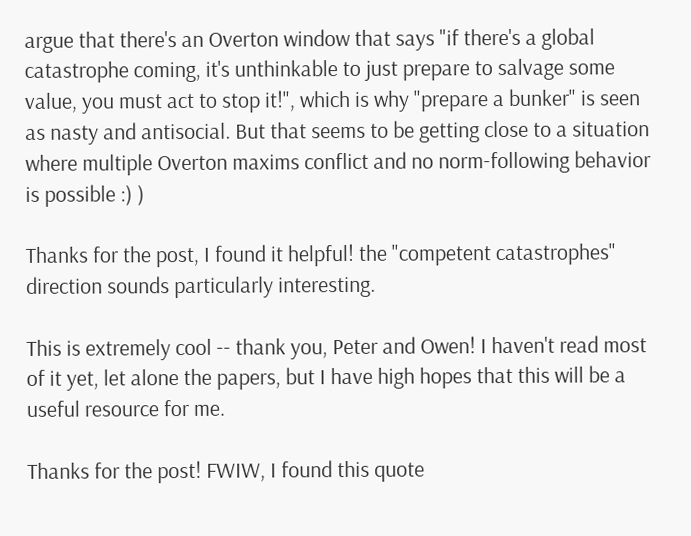argue that there's an Overton window that says "if there's a global catastrophe coming, it's unthinkable to just prepare to salvage some value, you must act to stop it!", which is why "prepare a bunker" is seen as nasty and antisocial. But that seems to be getting close to a situation where multiple Overton maxims conflict and no norm-following behavior is possible :) )

Thanks for the post, I found it helpful! the "competent catastrophes" direction sounds particularly interesting.

This is extremely cool -- thank you, Peter and Owen! I haven't read most of it yet, let alone the papers, but I have high hopes that this will be a useful resource for me.

Thanks for the post! FWIW, I found this quote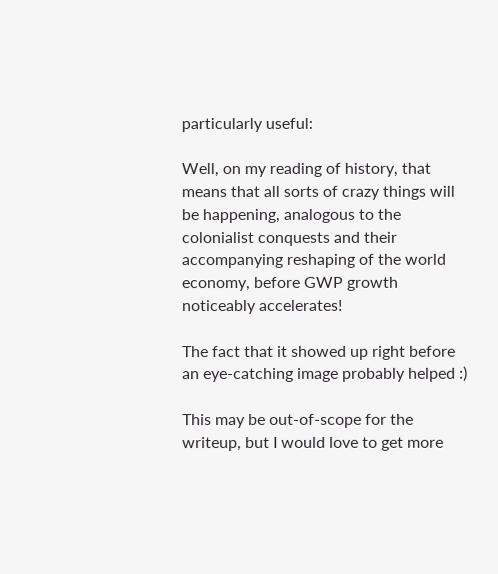particularly useful:

Well, on my reading of history, that means that all sorts of crazy things will be happening, analogous to the colonialist conquests and their accompanying reshaping of the world economy, before GWP growth noticeably accelerates!

The fact that it showed up right before an eye-catching image probably helped :)

This may be out-of-scope for the writeup, but I would love to get more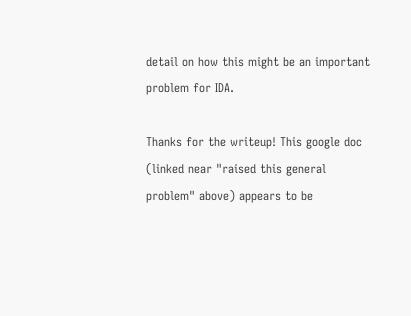detail on how this might be an important problem for IDA.

Thanks for the writeup! This google doc (linked near "raised this general problem" above) appears to be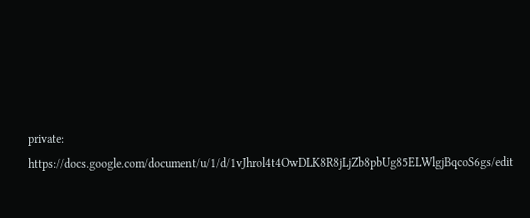private: https://docs.google.com/document/u/1/d/1vJhrol4t4OwDLK8R8jLjZb8pbUg85ELWlgjBqcoS6gs/edit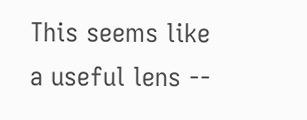This seems like a useful lens --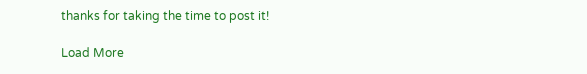thanks for taking the time to post it!

Load More